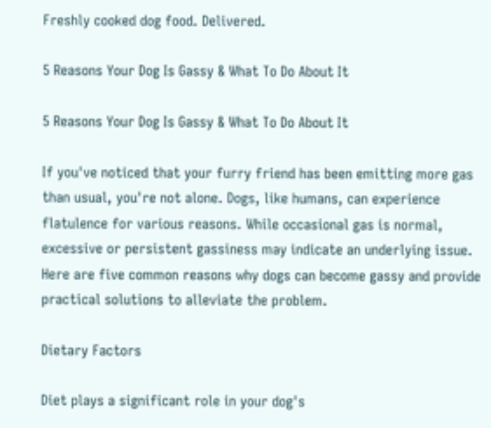Freshly cooked dog food. Delivered.

5 Reasons Your Dog Is Gassy & What To Do About It

5 Reasons Your Dog Is Gassy & What To Do About It

If you've noticed that your furry friend has been emitting more gas than usual, you're not alone. Dogs, like humans, can experience flatulence for various reasons. While occasional gas is normal, excessive or persistent gassiness may indicate an underlying issue. Here are five common reasons why dogs can become gassy and provide practical solutions to alleviate the problem.

Dietary Factors

Diet plays a significant role in your dog's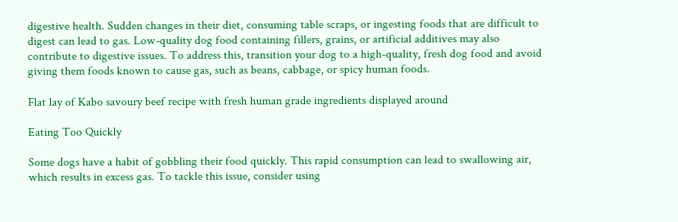digestive health. Sudden changes in their diet, consuming table scraps, or ingesting foods that are difficult to digest can lead to gas. Low-quality dog food containing fillers, grains, or artificial additives may also contribute to digestive issues. To address this, transition your dog to a high-quality, fresh dog food and avoid giving them foods known to cause gas, such as beans, cabbage, or spicy human foods.

Flat lay of Kabo savoury beef recipe with fresh human grade ingredients displayed around

Eating Too Quickly

Some dogs have a habit of gobbling their food quickly. This rapid consumption can lead to swallowing air, which results in excess gas. To tackle this issue, consider using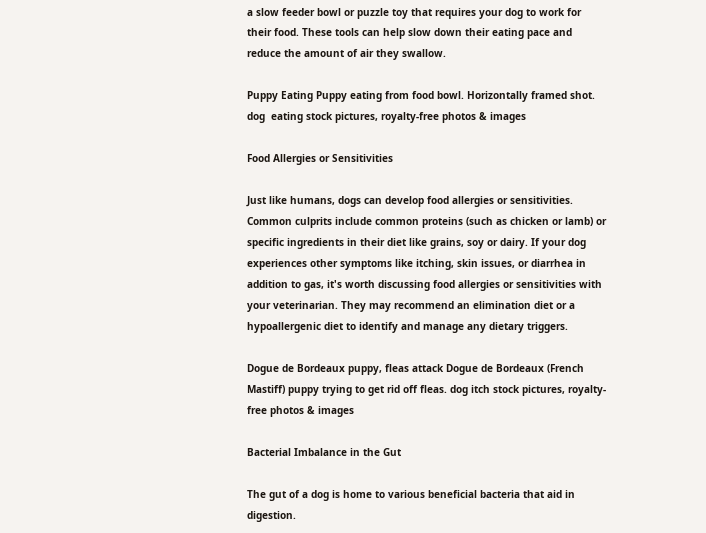a slow feeder bowl or puzzle toy that requires your dog to work for their food. These tools can help slow down their eating pace and reduce the amount of air they swallow.

Puppy Eating Puppy eating from food bowl. Horizontally framed shot. dog  eating stock pictures, royalty-free photos & images

Food Allergies or Sensitivities

Just like humans, dogs can develop food allergies or sensitivities. Common culprits include common proteins (such as chicken or lamb) or specific ingredients in their diet like grains, soy or dairy. If your dog experiences other symptoms like itching, skin issues, or diarrhea in addition to gas, it's worth discussing food allergies or sensitivities with your veterinarian. They may recommend an elimination diet or a hypoallergenic diet to identify and manage any dietary triggers.

Dogue de Bordeaux puppy, fleas attack Dogue de Bordeaux (French Mastiff) puppy trying to get rid off fleas. dog itch stock pictures, royalty-free photos & images

Bacterial Imbalance in the Gut

The gut of a dog is home to various beneficial bacteria that aid in digestion.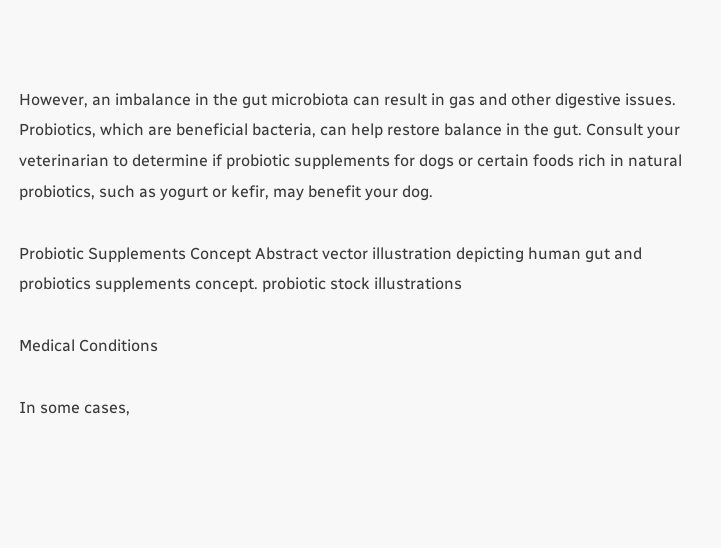However, an imbalance in the gut microbiota can result in gas and other digestive issues. Probiotics, which are beneficial bacteria, can help restore balance in the gut. Consult your veterinarian to determine if probiotic supplements for dogs or certain foods rich in natural probiotics, such as yogurt or kefir, may benefit your dog.

Probiotic Supplements Concept Abstract vector illustration depicting human gut and probiotics supplements concept. probiotic stock illustrations

Medical Conditions

In some cases,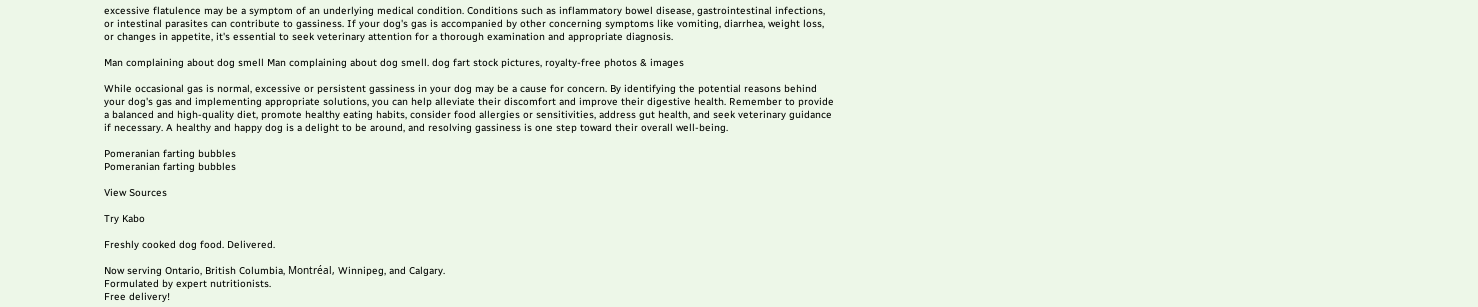excessive flatulence may be a symptom of an underlying medical condition. Conditions such as inflammatory bowel disease, gastrointestinal infections, or intestinal parasites can contribute to gassiness. If your dog's gas is accompanied by other concerning symptoms like vomiting, diarrhea, weight loss, or changes in appetite, it's essential to seek veterinary attention for a thorough examination and appropriate diagnosis.

Man complaining about dog smell Man complaining about dog smell. dog fart stock pictures, royalty-free photos & images

While occasional gas is normal, excessive or persistent gassiness in your dog may be a cause for concern. By identifying the potential reasons behind your dog's gas and implementing appropriate solutions, you can help alleviate their discomfort and improve their digestive health. Remember to provide a balanced and high-quality diet, promote healthy eating habits, consider food allergies or sensitivities, address gut health, and seek veterinary guidance if necessary. A healthy and happy dog is a delight to be around, and resolving gassiness is one step toward their overall well-being.

Pomeranian farting bubbles
Pomeranian farting bubbles

View Sources

Try Kabo

Freshly cooked dog food. Delivered.

Now serving Ontario, British Columbia, Montréal, Winnipeg, and Calgary.
Formulated by expert nutritionists.
Free delivery!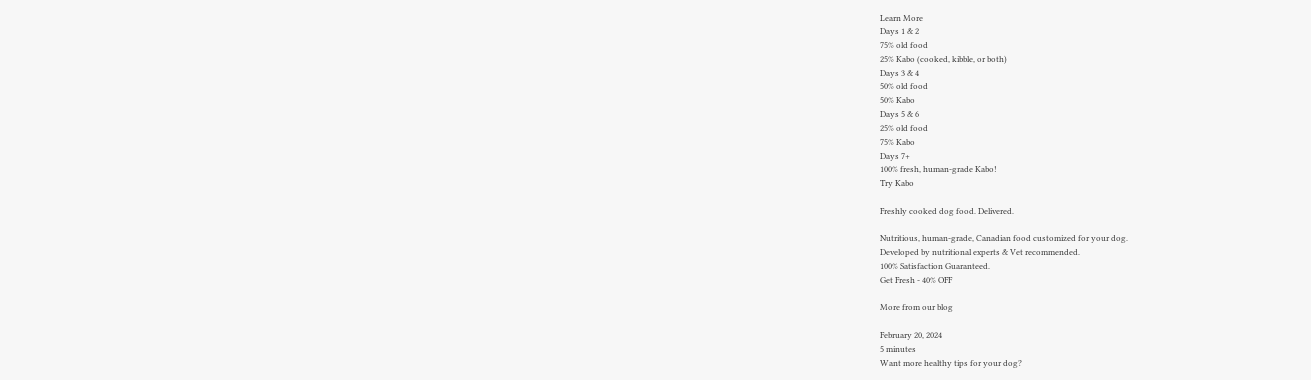Learn More
Days 1 & 2
75% old food
25% Kabo (cooked, kibble, or both)
Days 3 & 4
50% old food
50% Kabo
Days 5 & 6
25% old food
75% Kabo
Days 7+
100% fresh, human-grade Kabo!
Try Kabo

Freshly cooked dog food. Delivered.

Nutritious, human-grade, Canadian food customized for your dog.
Developed by nutritional experts & Vet recommended.
100% Satisfaction Guaranteed.
Get Fresh - 40% OFF

More from our blog

February 20, 2024
5 minutes
Want more healthy tips for your dog?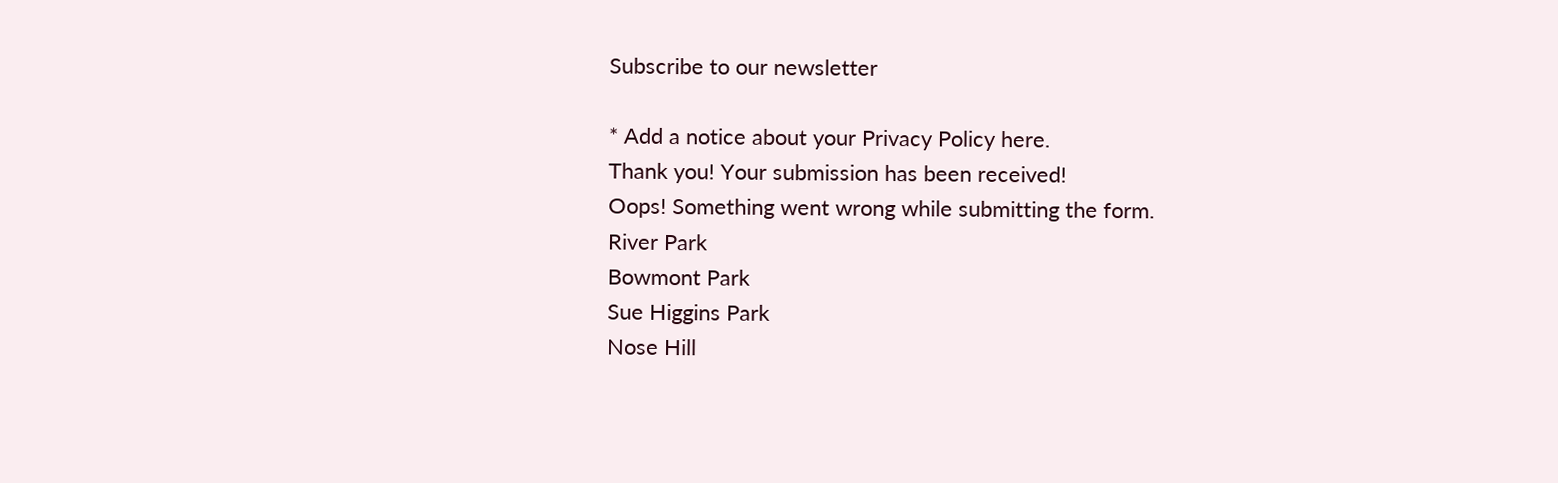Subscribe to our newsletter

* Add a notice about your Privacy Policy here.
Thank you! Your submission has been received!
Oops! Something went wrong while submitting the form.
River Park
Bowmont Park
Sue Higgins Park
Nose Hill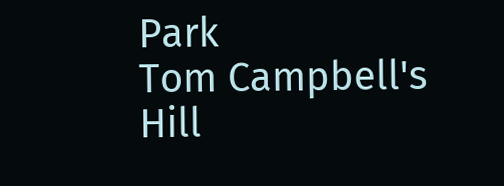Park
Tom Campbell's Hill